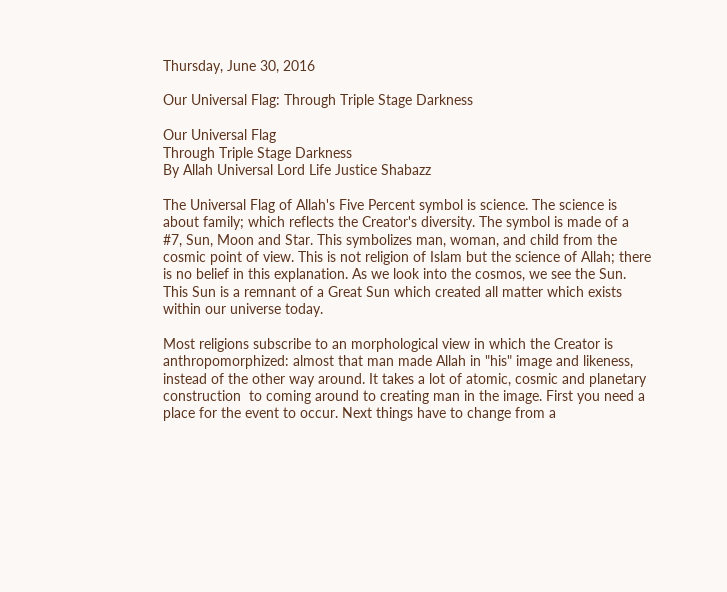Thursday, June 30, 2016

Our Universal Flag: Through Triple Stage Darkness

Our Universal Flag
Through Triple Stage Darkness
By Allah Universal Lord Life Justice Shabazz

The Universal Flag of Allah's Five Percent symbol is science. The science is about family; which reflects the Creator's diversity. The symbol is made of a #7, Sun, Moon and Star. This symbolizes man, woman, and child from the cosmic point of view. This is not religion of Islam but the science of Allah; there is no belief in this explanation. As we look into the cosmos, we see the Sun.  This Sun is a remnant of a Great Sun which created all matter which exists within our universe today.

Most religions subscribe to an morphological view in which the Creator is anthropomorphized: almost that man made Allah in "his" image and likeness, instead of the other way around. It takes a lot of atomic, cosmic and planetary construction  to coming around to creating man in the image. First you need a place for the event to occur. Next things have to change from a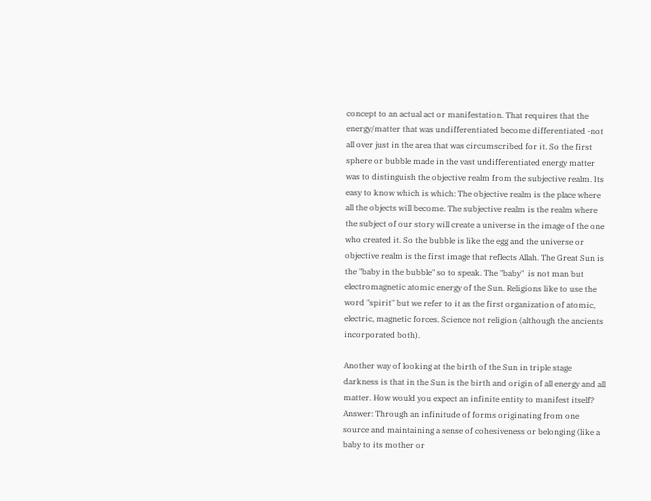concept to an actual act or manifestation. That requires that the energy/matter that was undifferentiated become differentiated -not all over just in the area that was circumscribed for it. So the first sphere or bubble made in the vast undifferentiated energy matter was to distinguish the objective realm from the subjective realm. Its easy to know which is which: The objective realm is the place where all the objects will become. The subjective realm is the realm where the subject of our story will create a universe in the image of the one who created it. So the bubble is like the egg and the universe or objective realm is the first image that reflects Allah. The Great Sun is the "baby in the bubble" so to speak. The "baby"  is not man but electromagnetic atomic energy of the Sun. Religions like to use the word "spirit" but we refer to it as the first organization of atomic, electric, magnetic forces. Science not religion (although the ancients incorporated both).

Another way of looking at the birth of the Sun in triple stage darkness is that in the Sun is the birth and origin of all energy and all matter. How would you expect an infinite entity to manifest itself? Answer: Through an infinitude of forms originating from one source and maintaining a sense of cohesiveness or belonging (like a baby to its mother or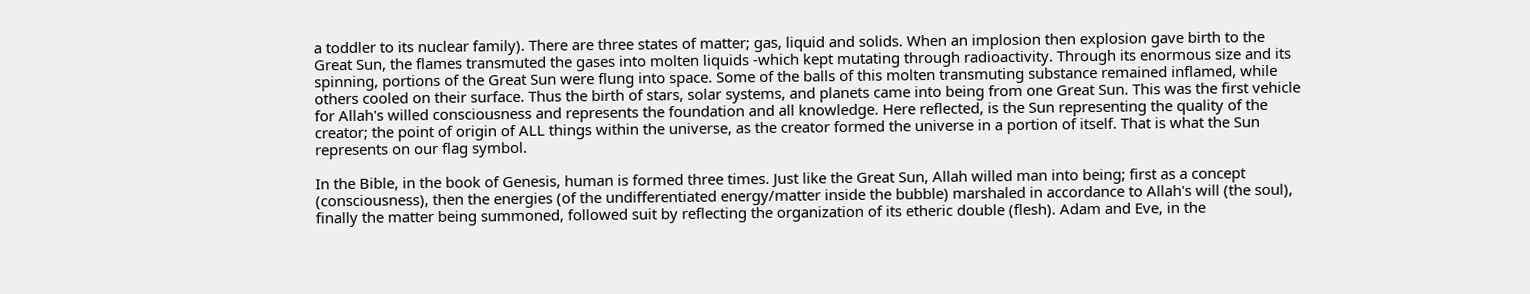a toddler to its nuclear family). There are three states of matter; gas, liquid and solids. When an implosion then explosion gave birth to the Great Sun, the flames transmuted the gases into molten liquids -which kept mutating through radioactivity. Through its enormous size and its spinning, portions of the Great Sun were flung into space. Some of the balls of this molten transmuting substance remained inflamed, while others cooled on their surface. Thus the birth of stars, solar systems, and planets came into being from one Great Sun. This was the first vehicle for Allah's willed consciousness and represents the foundation and all knowledge. Here reflected, is the Sun representing the quality of the creator; the point of origin of ALL things within the universe, as the creator formed the universe in a portion of itself. That is what the Sun represents on our flag symbol.

In the Bible, in the book of Genesis, human is formed three times. Just like the Great Sun, Allah willed man into being; first as a concept (consciousness), then the energies (of the undifferentiated energy/matter inside the bubble) marshaled in accordance to Allah's will (the soul), finally the matter being summoned, followed suit by reflecting the organization of its etheric double (flesh). Adam and Eve, in the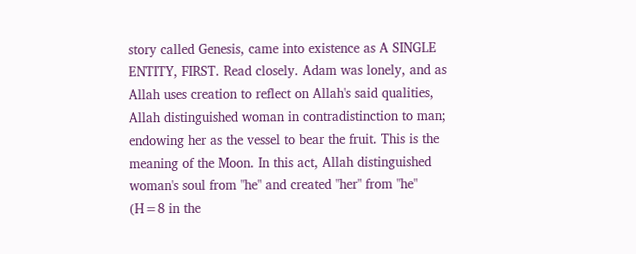story called Genesis, came into existence as A SINGLE ENTITY, FIRST. Read closely. Adam was lonely, and as Allah uses creation to reflect on Allah's said qualities, Allah distinguished woman in contradistinction to man; endowing her as the vessel to bear the fruit. This is the meaning of the Moon. In this act, Allah distinguished woman's soul from "he" and created "her" from "he" (H=8 in the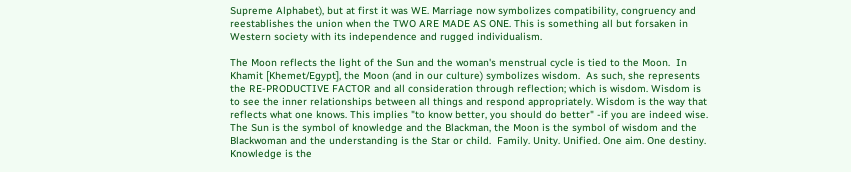Supreme Alphabet), but at first it was WE. Marriage now symbolizes compatibility, congruency and reestablishes the union when the TWO ARE MADE AS ONE. This is something all but forsaken in Western society with its independence and rugged individualism.

The Moon reflects the light of the Sun and the woman's menstrual cycle is tied to the Moon.  In Khamit [Khemet/Egypt], the Moon (and in our culture) symbolizes wisdom.  As such, she represents the RE-PRODUCTIVE FACTOR and all consideration through reflection; which is wisdom. Wisdom is to see the inner relationships between all things and respond appropriately. Wisdom is the way that reflects what one knows. This implies "to know better, you should do better" -if you are indeed wise. The Sun is the symbol of knowledge and the Blackman, the Moon is the symbol of wisdom and the Blackwoman and the understanding is the Star or child.  Family. Unity. Unified. One aim. One destiny. Knowledge is the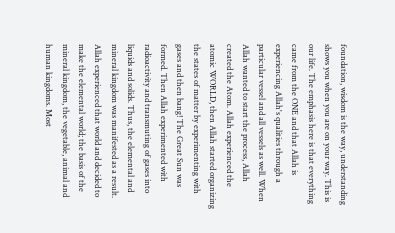foundation, wisdom is the way, understanding shows you when you are on your way. This is our life. The emphasis here is that everything came from the ONE and that Allah is experiencing Allah's qualities through a particular vessel and all vessels as well. When Allah wanted to start the process, Allah created the Atom. Allah experienced the atomic WORLD, then Allah started organizing the states of matter by experimenting with gases and then bang! The Great Sun was formed. Then Allah experimented with radioactivity and transmuting of gases into liquids and solids. Thus, the elemental and mineral kingdom was manifested as a result. Allah experienced that world and decided to make the elemental world; the basis of the mineral kingdom, the vegetable, animal and human kingdoms. Most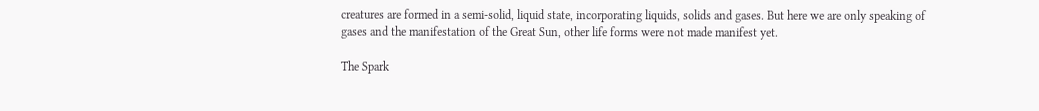creatures are formed in a semi-solid, liquid state, incorporating liquids, solids and gases. But here we are only speaking of gases and the manifestation of the Great Sun, other life forms were not made manifest yet.

The Spark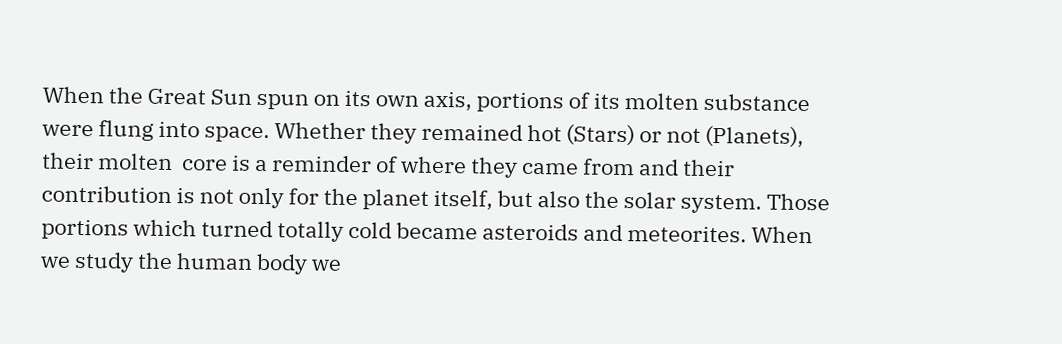When the Great Sun spun on its own axis, portions of its molten substance were flung into space. Whether they remained hot (Stars) or not (Planets), their molten  core is a reminder of where they came from and their contribution is not only for the planet itself, but also the solar system. Those portions which turned totally cold became asteroids and meteorites. When we study the human body we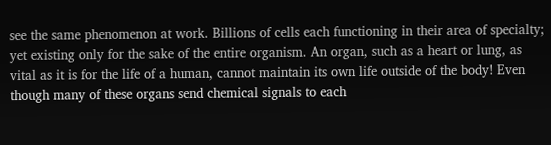see the same phenomenon at work. Billions of cells each functioning in their area of specialty; yet existing only for the sake of the entire organism. An organ, such as a heart or lung, as vital as it is for the life of a human, cannot maintain its own life outside of the body! Even though many of these organs send chemical signals to each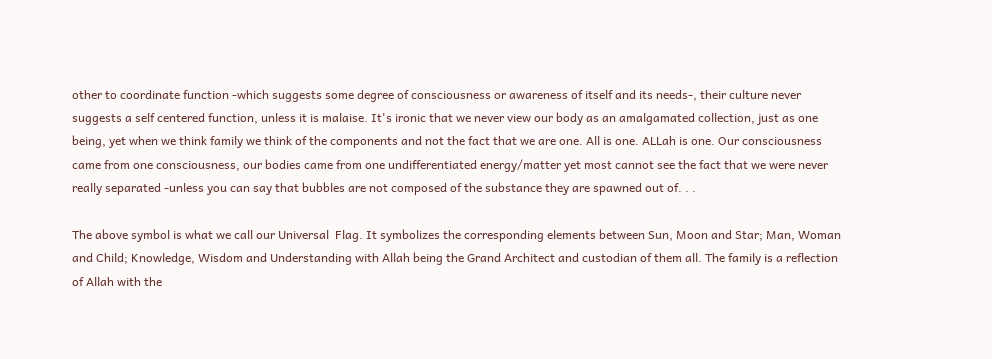other to coordinate function -which suggests some degree of consciousness or awareness of itself and its needs-, their culture never suggests a self centered function, unless it is malaise. It's ironic that we never view our body as an amalgamated collection, just as one being, yet when we think family we think of the components and not the fact that we are one. All is one. ALLah is one. Our consciousness came from one consciousness, our bodies came from one undifferentiated energy/matter yet most cannot see the fact that we were never really separated -unless you can say that bubbles are not composed of the substance they are spawned out of. . .

The above symbol is what we call our Universal  Flag. It symbolizes the corresponding elements between Sun, Moon and Star; Man, Woman and Child; Knowledge, Wisdom and Understanding with Allah being the Grand Architect and custodian of them all. The family is a reflection of Allah with the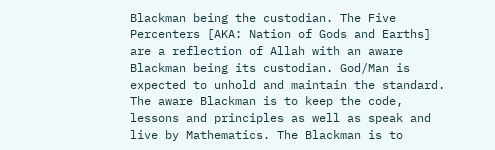Blackman being the custodian. The Five Percenters [AKA: Nation of Gods and Earths] are a reflection of Allah with an aware Blackman being its custodian. God/Man is expected to unhold and maintain the standard. The aware Blackman is to keep the code, lessons and principles as well as speak and live by Mathematics. The Blackman is to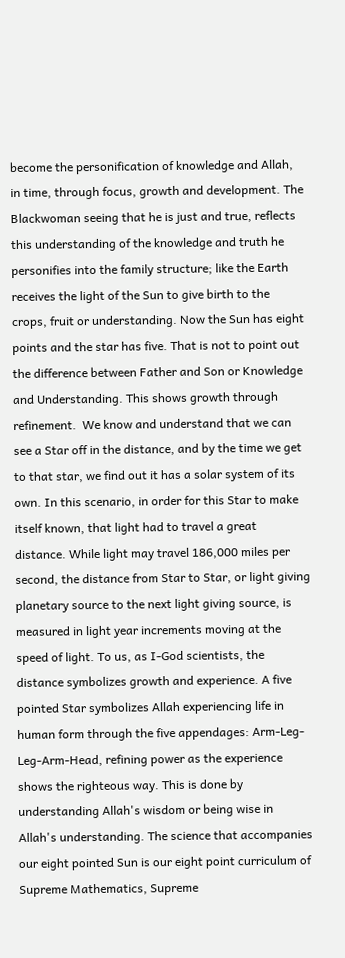become the personification of knowledge and Allah, in time, through focus, growth and development. The Blackwoman seeing that he is just and true, reflects this understanding of the knowledge and truth he personifies into the family structure; like the Earth receives the light of the Sun to give birth to the crops, fruit or understanding. Now the Sun has eight points and the star has five. That is not to point out the difference between Father and Son or Knowledge and Understanding. This shows growth through refinement.  We know and understand that we can see a Star off in the distance, and by the time we get to that star, we find out it has a solar system of its own. In this scenario, in order for this Star to make itself known, that light had to travel a great distance. While light may travel 186,000 miles per second, the distance from Star to Star, or light giving planetary source to the next light giving source, is measured in light year increments moving at the speed of light. To us, as I-God scientists, the distance symbolizes growth and experience. A five pointed Star symbolizes Allah experiencing life in human form through the five appendages: Arm-Leg-Leg-Arm-Head, refining power as the experience shows the righteous way. This is done by understanding Allah's wisdom or being wise in Allah's understanding. The science that accompanies our eight pointed Sun is our eight point curriculum of Supreme Mathematics, Supreme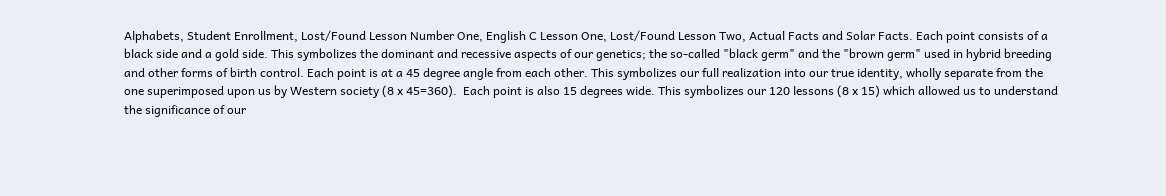Alphabets, Student Enrollment, Lost/Found Lesson Number One, English C Lesson One, Lost/Found Lesson Two, Actual Facts and Solar Facts. Each point consists of a black side and a gold side. This symbolizes the dominant and recessive aspects of our genetics; the so-called "black germ" and the "brown germ" used in hybrid breeding and other forms of birth control. Each point is at a 45 degree angle from each other. This symbolizes our full realization into our true identity, wholly separate from the one superimposed upon us by Western society (8 x 45=360).  Each point is also 15 degrees wide. This symbolizes our 120 lessons (8 x 15) which allowed us to understand the significance of our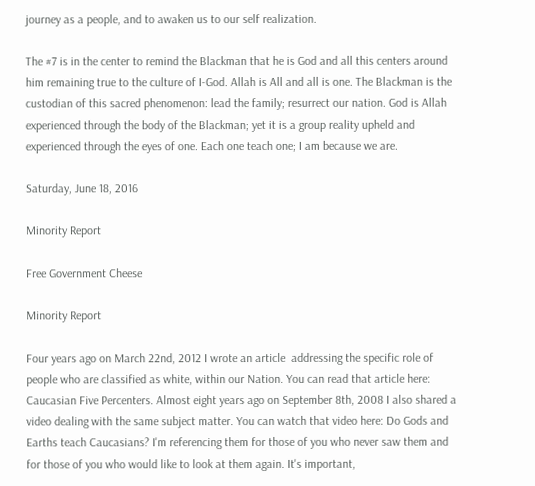journey as a people, and to awaken us to our self realization.

The #7 is in the center to remind the Blackman that he is God and all this centers around him remaining true to the culture of I-God. Allah is All and all is one. The Blackman is the custodian of this sacred phenomenon: lead the family; resurrect our nation. God is Allah experienced through the body of the Blackman; yet it is a group reality upheld and experienced through the eyes of one. Each one teach one; I am because we are.

Saturday, June 18, 2016

Minority Report

Free Government Cheese

Minority Report

Four years ago on March 22nd, 2012 I wrote an article  addressing the specific role of people who are classified as white, within our Nation. You can read that article here: Caucasian Five Percenters. Almost eight years ago on September 8th, 2008 I also shared a video dealing with the same subject matter. You can watch that video here: Do Gods and Earths teach Caucasians? I'm referencing them for those of you who never saw them and for those of you who would like to look at them again. It's important,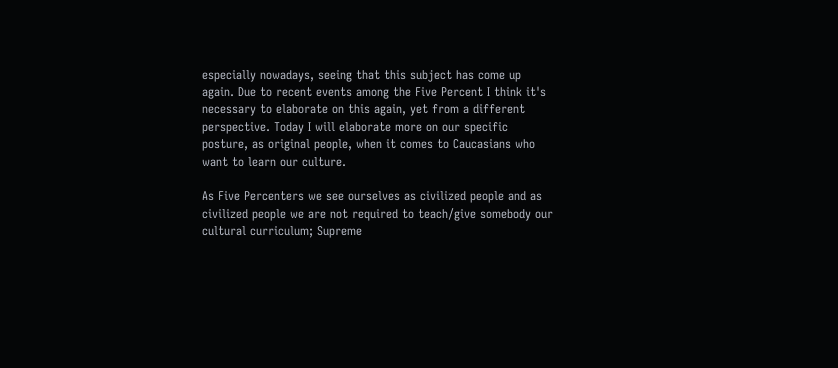especially nowadays, seeing that this subject has come up again. Due to recent events among the Five Percent I think it's necessary to elaborate on this again, yet from a different perspective. Today I will elaborate more on our specific posture, as original people, when it comes to Caucasians who want to learn our culture.

As Five Percenters we see ourselves as civilized people and as civilized people we are not required to teach/give somebody our cultural curriculum; Supreme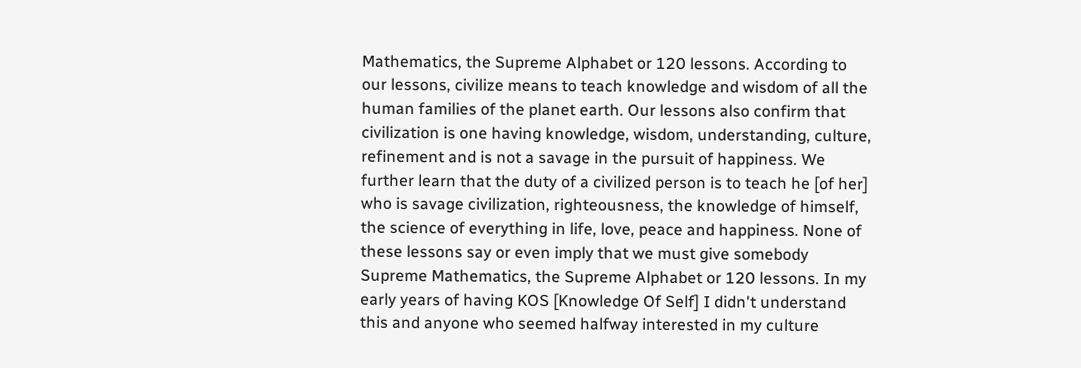Mathematics, the Supreme Alphabet or 120 lessons. According to our lessons, civilize means to teach knowledge and wisdom of all the human families of the planet earth. Our lessons also confirm that civilization is one having knowledge, wisdom, understanding, culture, refinement and is not a savage in the pursuit of happiness. We further learn that the duty of a civilized person is to teach he [of her] who is savage civilization, righteousness, the knowledge of himself, the science of everything in life, love, peace and happiness. None of these lessons say or even imply that we must give somebody Supreme Mathematics, the Supreme Alphabet or 120 lessons. In my early years of having KOS [Knowledge Of Self] I didn't understand this and anyone who seemed halfway interested in my culture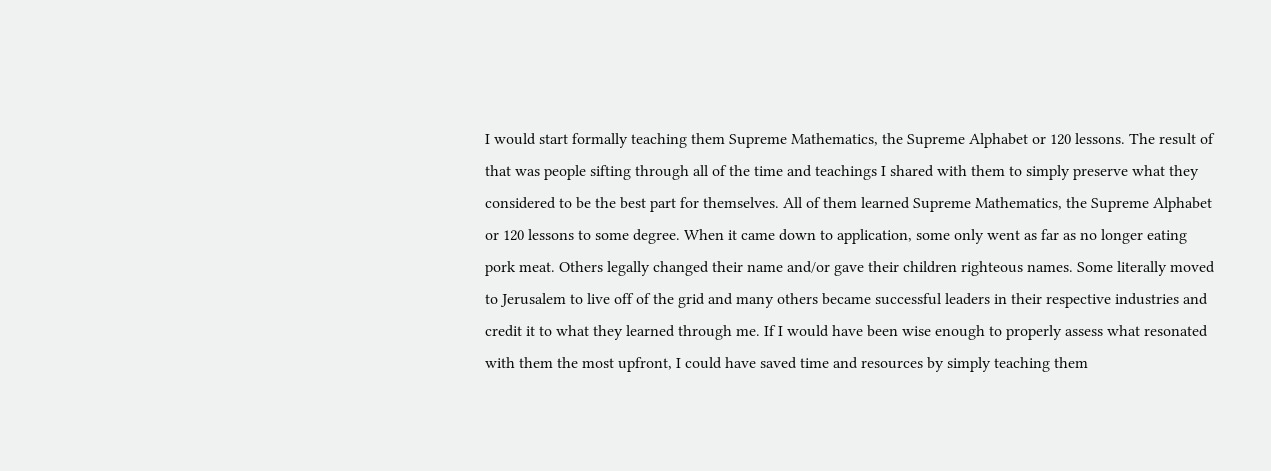I would start formally teaching them Supreme Mathematics, the Supreme Alphabet or 120 lessons. The result of that was people sifting through all of the time and teachings I shared with them to simply preserve what they considered to be the best part for themselves. All of them learned Supreme Mathematics, the Supreme Alphabet or 120 lessons to some degree. When it came down to application, some only went as far as no longer eating pork meat. Others legally changed their name and/or gave their children righteous names. Some literally moved to Jerusalem to live off of the grid and many others became successful leaders in their respective industries and credit it to what they learned through me. If I would have been wise enough to properly assess what resonated with them the most upfront, I could have saved time and resources by simply teaching them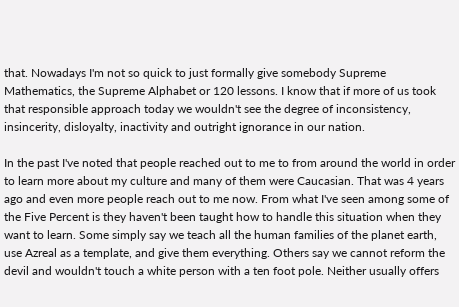that. Nowadays I'm not so quick to just formally give somebody Supreme Mathematics, the Supreme Alphabet or 120 lessons. I know that if more of us took that responsible approach today we wouldn't see the degree of inconsistency, insincerity, disloyalty, inactivity and outright ignorance in our nation.

In the past I've noted that people reached out to me to from around the world in order to learn more about my culture and many of them were Caucasian. That was 4 years ago and even more people reach out to me now. From what I've seen among some of the Five Percent is they haven't been taught how to handle this situation when they want to learn. Some simply say we teach all the human families of the planet earth, use Azreal as a template, and give them everything. Others say we cannot reform the devil and wouldn't touch a white person with a ten foot pole. Neither usually offers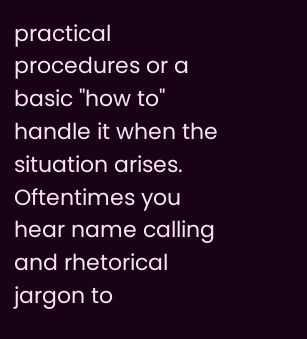practical procedures or a basic "how to" handle it when the situation arises. Oftentimes you hear name calling and rhetorical jargon to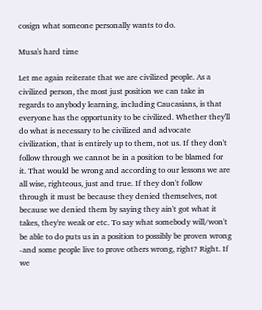cosign what someone personally wants to do.

Musa's hard time

Let me again reiterate that we are civilized people. As a civilized person, the most just position we can take in regards to anybody learning, including Caucasians, is that everyone has the opportunity to be civilized. Whether they'll do what is necessary to be civilized and advocate civilization, that is entirely up to them, not us. If they don't follow through we cannot be in a position to be blamed for it. That would be wrong and according to our lessons we are all wise, righteous, just and true. If they don't follow through it must be because they denied themselves, not because we denied them by saying they ain't got what it takes, they're weak or etc. To say what somebody will/won't be able to do puts us in a position to possibly be proven wrong -and some people live to prove others wrong, right? Right. If we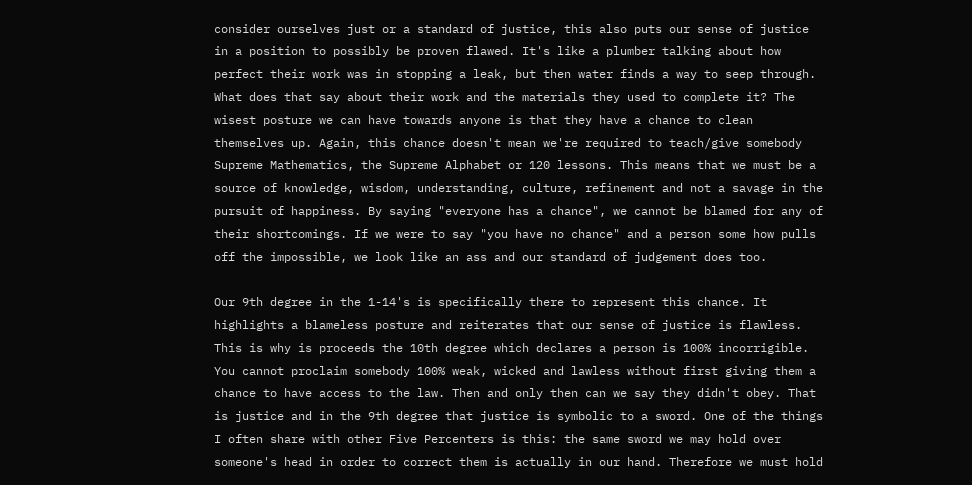consider ourselves just or a standard of justice, this also puts our sense of justice in a position to possibly be proven flawed. It's like a plumber talking about how perfect their work was in stopping a leak, but then water finds a way to seep through. What does that say about their work and the materials they used to complete it? The wisest posture we can have towards anyone is that they have a chance to clean themselves up. Again, this chance doesn't mean we're required to teach/give somebody Supreme Mathematics, the Supreme Alphabet or 120 lessons. This means that we must be a source of knowledge, wisdom, understanding, culture, refinement and not a savage in the pursuit of happiness. By saying "everyone has a chance", we cannot be blamed for any of their shortcomings. If we were to say "you have no chance" and a person some how pulls off the impossible, we look like an ass and our standard of judgement does too.

Our 9th degree in the 1-14's is specifically there to represent this chance. It highlights a blameless posture and reiterates that our sense of justice is flawless. This is why is proceeds the 10th degree which declares a person is 100% incorrigible. You cannot proclaim somebody 100% weak, wicked and lawless without first giving them a chance to have access to the law. Then and only then can we say they didn't obey. That is justice and in the 9th degree that justice is symbolic to a sword. One of the things I often share with other Five Percenters is this: the same sword we may hold over someone's head in order to correct them is actually in our hand. Therefore we must hold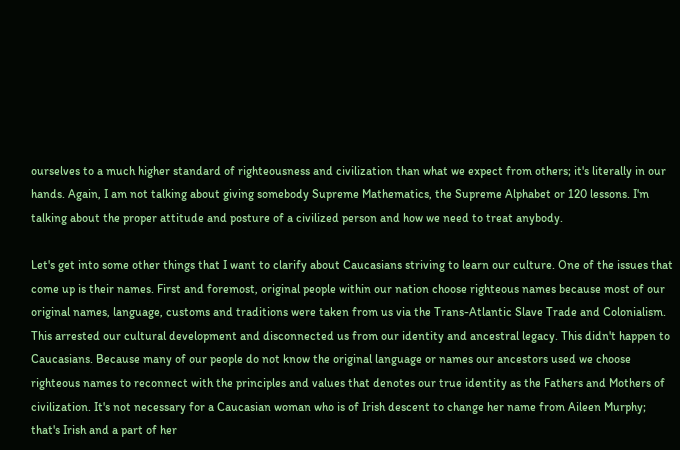ourselves to a much higher standard of righteousness and civilization than what we expect from others; it's literally in our hands. Again, I am not talking about giving somebody Supreme Mathematics, the Supreme Alphabet or 120 lessons. I'm talking about the proper attitude and posture of a civilized person and how we need to treat anybody.

Let's get into some other things that I want to clarify about Caucasians striving to learn our culture. One of the issues that come up is their names. First and foremost, original people within our nation choose righteous names because most of our original names, language, customs and traditions were taken from us via the Trans-Atlantic Slave Trade and Colonialism. This arrested our cultural development and disconnected us from our identity and ancestral legacy. This didn't happen to Caucasians. Because many of our people do not know the original language or names our ancestors used we choose righteous names to reconnect with the principles and values that denotes our true identity as the Fathers and Mothers of civilization. It's not necessary for a Caucasian woman who is of Irish descent to change her name from Aileen Murphy; that's Irish and a part of her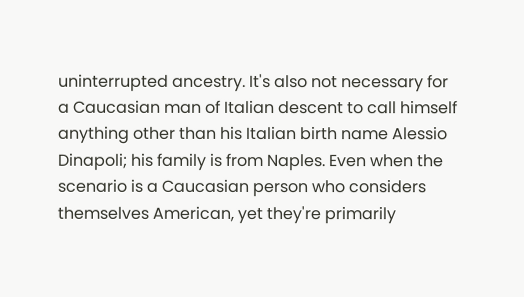uninterrupted ancestry. It's also not necessary for a Caucasian man of Italian descent to call himself anything other than his Italian birth name Alessio Dinapoli; his family is from Naples. Even when the scenario is a Caucasian person who considers themselves American, yet they're primarily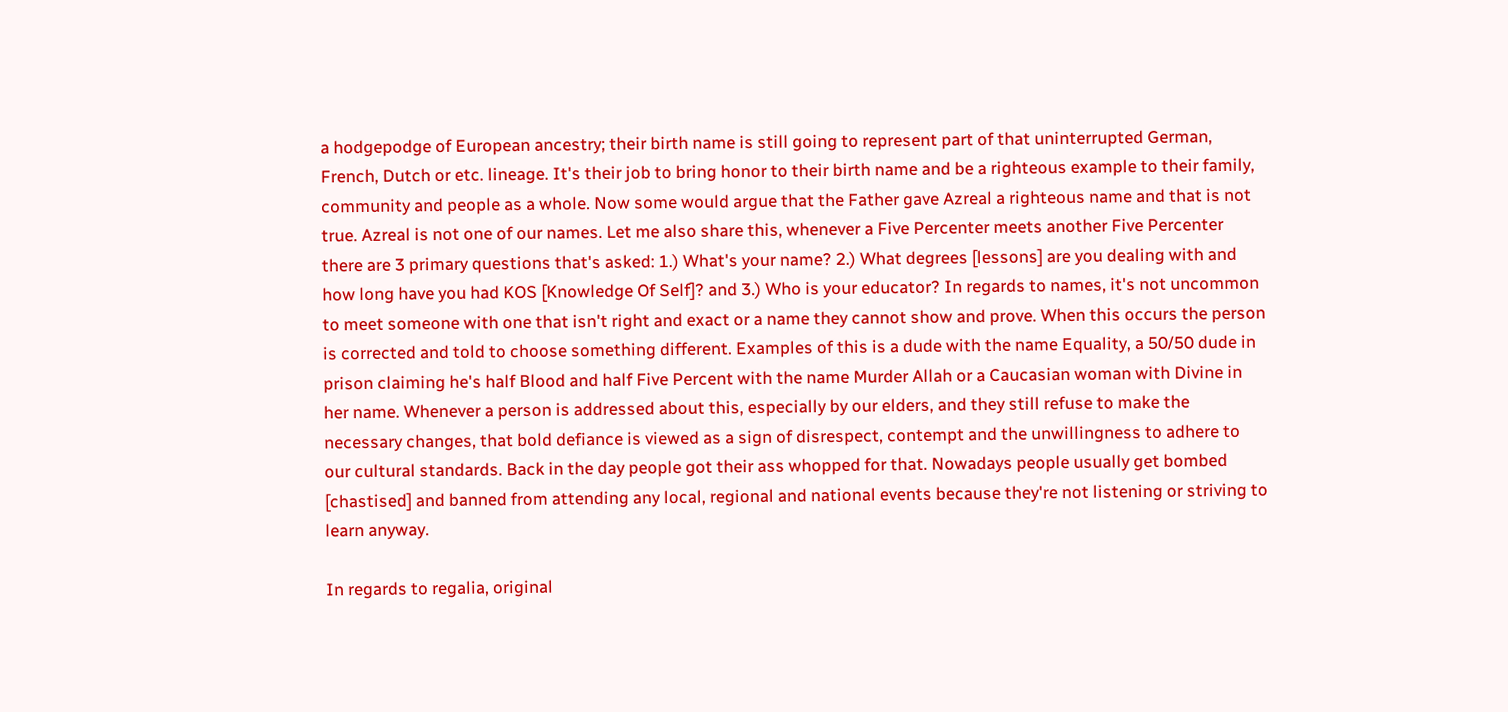a hodgepodge of European ancestry; their birth name is still going to represent part of that uninterrupted German, French, Dutch or etc. lineage. It's their job to bring honor to their birth name and be a righteous example to their family, community and people as a whole. Now some would argue that the Father gave Azreal a righteous name and that is not true. Azreal is not one of our names. Let me also share this, whenever a Five Percenter meets another Five Percenter there are 3 primary questions that's asked: 1.) What's your name? 2.) What degrees [lessons] are you dealing with and how long have you had KOS [Knowledge Of Self]? and 3.) Who is your educator? In regards to names, it's not uncommon to meet someone with one that isn't right and exact or a name they cannot show and prove. When this occurs the person is corrected and told to choose something different. Examples of this is a dude with the name Equality, a 50/50 dude in prison claiming he's half Blood and half Five Percent with the name Murder Allah or a Caucasian woman with Divine in her name. Whenever a person is addressed about this, especially by our elders, and they still refuse to make the necessary changes, that bold defiance is viewed as a sign of disrespect, contempt and the unwillingness to adhere to our cultural standards. Back in the day people got their ass whopped for that. Nowadays people usually get bombed [chastised] and banned from attending any local, regional and national events because they're not listening or striving to learn anyway.

In regards to regalia, original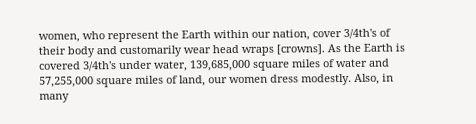women, who represent the Earth within our nation, cover 3/4th's of their body and customarily wear head wraps [crowns]. As the Earth is covered 3/4th's under water, 139,685,000 square miles of water and 57,255,000 square miles of land, our women dress modestly. Also, in many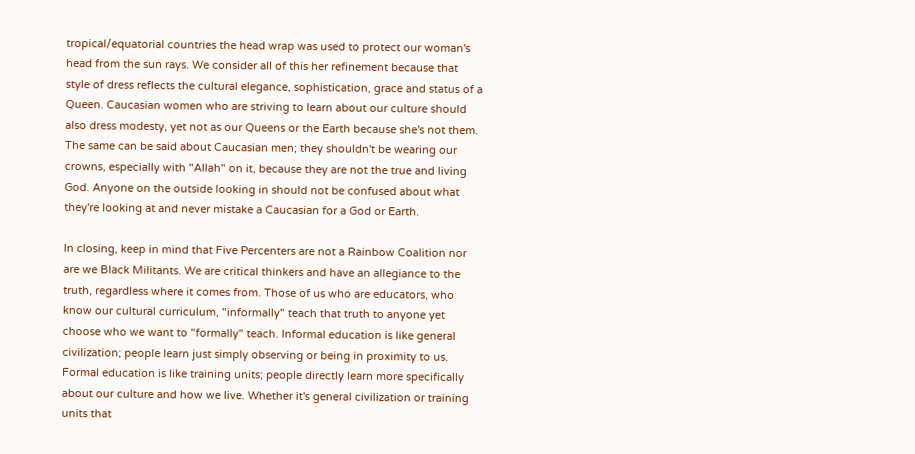tropical/equatorial countries the head wrap was used to protect our woman's head from the sun rays. We consider all of this her refinement because that style of dress reflects the cultural elegance, sophistication, grace and status of a Queen. Caucasian women who are striving to learn about our culture should also dress modesty, yet not as our Queens or the Earth because she's not them. The same can be said about Caucasian men; they shouldn't be wearing our crowns, especially with "Allah" on it, because they are not the true and living God. Anyone on the outside looking in should not be confused about what they're looking at and never mistake a Caucasian for a God or Earth.

In closing, keep in mind that Five Percenters are not a Rainbow Coalition nor are we Black Militants. We are critical thinkers and have an allegiance to the truth, regardless where it comes from. Those of us who are educators, who know our cultural curriculum, "informally" teach that truth to anyone yet choose who we want to "formally" teach. Informal education is like general civilization; people learn just simply observing or being in proximity to us. Formal education is like training units; people directly learn more specifically about our culture and how we live. Whether it's general civilization or training units that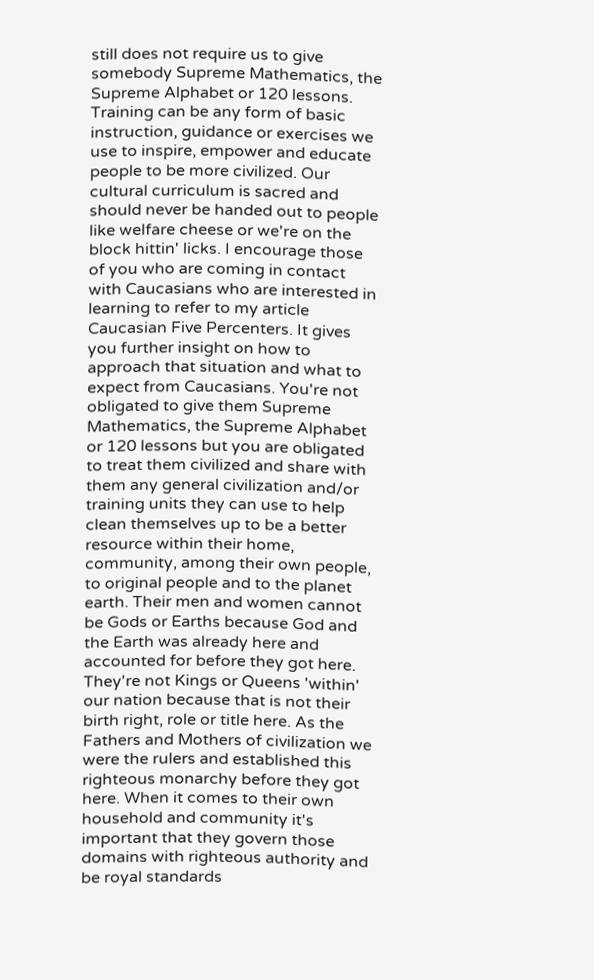still does not require us to give somebody Supreme Mathematics, the Supreme Alphabet or 120 lessons. Training can be any form of basic instruction, guidance or exercises we use to inspire, empower and educate people to be more civilized. Our cultural curriculum is sacred and should never be handed out to people like welfare cheese or we're on the block hittin' licks. I encourage those of you who are coming in contact with Caucasians who are interested in learning to refer to my article Caucasian Five Percenters. It gives you further insight on how to approach that situation and what to expect from Caucasians. You're not obligated to give them Supreme Mathematics, the Supreme Alphabet or 120 lessons but you are obligated to treat them civilized and share with them any general civilization and/or training units they can use to help clean themselves up to be a better resource within their home, community, among their own people, to original people and to the planet earth. Their men and women cannot be Gods or Earths because God and the Earth was already here and accounted for before they got here. They're not Kings or Queens 'within' our nation because that is not their birth right, role or title here. As the Fathers and Mothers of civilization we were the rulers and established this righteous monarchy before they got here. When it comes to their own household and community it's important that they govern those domains with righteous authority and be royal standards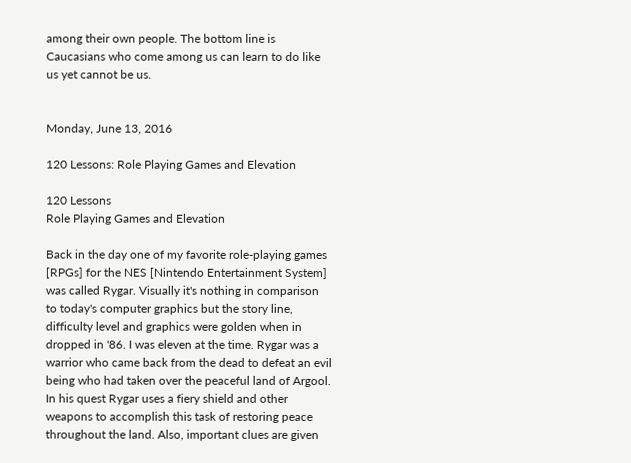among their own people. The bottom line is Caucasians who come among us can learn to do like us yet cannot be us.


Monday, June 13, 2016

120 Lessons: Role Playing Games and Elevation

120 Lessons
Role Playing Games and Elevation

Back in the day one of my favorite role-playing games [RPGs] for the NES [Nintendo Entertainment System] was called Rygar. Visually it's nothing in comparison to today's computer graphics but the story line, difficulty level and graphics were golden when in dropped in '86. I was eleven at the time. Rygar was a warrior who came back from the dead to defeat an evil being who had taken over the peaceful land of Argool. In his quest Rygar uses a fiery shield and other weapons to accomplish this task of restoring peace throughout the land. Also, important clues are given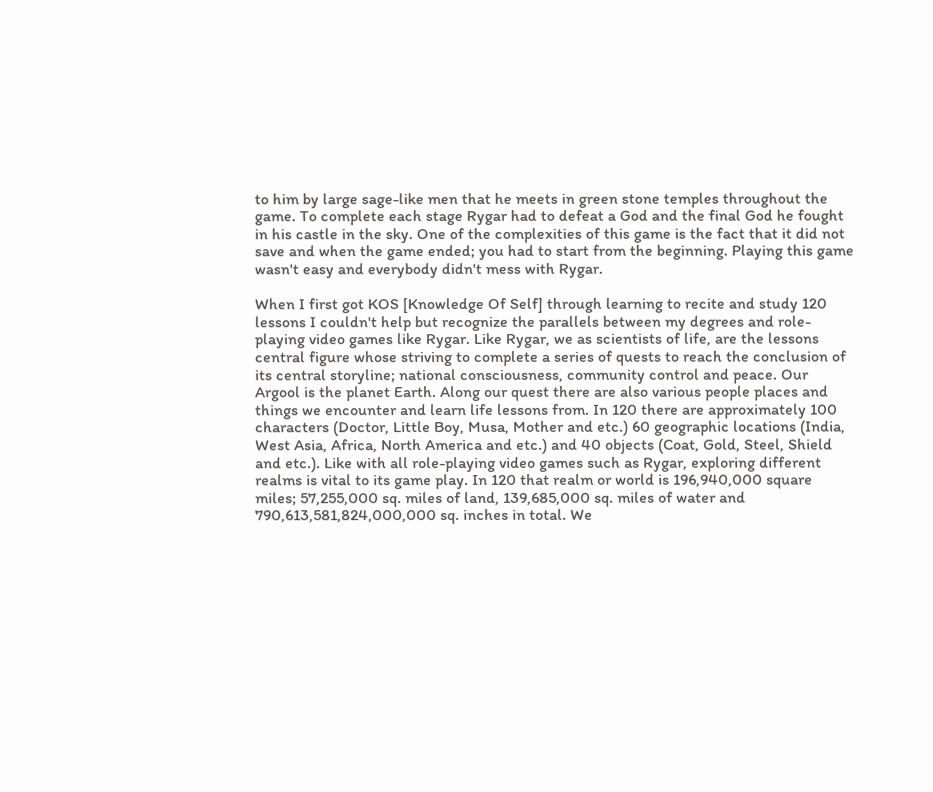to him by large sage-like men that he meets in green stone temples throughout the game. To complete each stage Rygar had to defeat a God and the final God he fought in his castle in the sky. One of the complexities of this game is the fact that it did not save and when the game ended; you had to start from the beginning. Playing this game wasn't easy and everybody didn't mess with Rygar.

When I first got KOS [Knowledge Of Self] through learning to recite and study 120 lessons I couldn't help but recognize the parallels between my degrees and role-playing video games like Rygar. Like Rygar, we as scientists of life, are the lessons central figure whose striving to complete a series of quests to reach the conclusion of its central storyline; national consciousness, community control and peace. Our Argool is the planet Earth. Along our quest there are also various people places and things we encounter and learn life lessons from. In 120 there are approximately 100 characters (Doctor, Little Boy, Musa, Mother and etc.) 60 geographic locations (India, West Asia, Africa, North America and etc.) and 40 objects (Coat, Gold, Steel, Shield and etc.). Like with all role-playing video games such as Rygar, exploring different realms is vital to its game play. In 120 that realm or world is 196,940,000 square miles; 57,255,000 sq. miles of land, 139,685,000 sq. miles of water and 790,613,581,824,000,000 sq. inches in total. We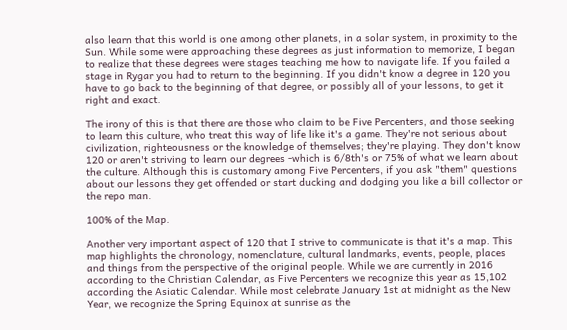also learn that this world is one among other planets, in a solar system, in proximity to the Sun. While some were approaching these degrees as just information to memorize, I began to realize that these degrees were stages teaching me how to navigate life. If you failed a stage in Rygar you had to return to the beginning. If you didn't know a degree in 120 you have to go back to the beginning of that degree, or possibly all of your lessons, to get it right and exact.

The irony of this is that there are those who claim to be Five Percenters, and those seeking to learn this culture, who treat this way of life like it's a game. They're not serious about civilization, righteousness or the knowledge of themselves; they're playing. They don't know 120 or aren't striving to learn our degrees -which is 6/8th's or 75% of what we learn about the culture. Although this is customary among Five Percenters, if you ask "them" questions about our lessons they get offended or start ducking and dodging you like a bill collector or the repo man.

100% of the Map.

Another very important aspect of 120 that I strive to communicate is that it's a map. This map highlights the chronology, nomenclature, cultural landmarks, events, people, places and things from the perspective of the original people. While we are currently in 2016 according to the Christian Calendar, as Five Percenters we recognize this year as 15,102 according the Asiatic Calendar. While most celebrate January 1st at midnight as the New Year, we recognize the Spring Equinox at sunrise as the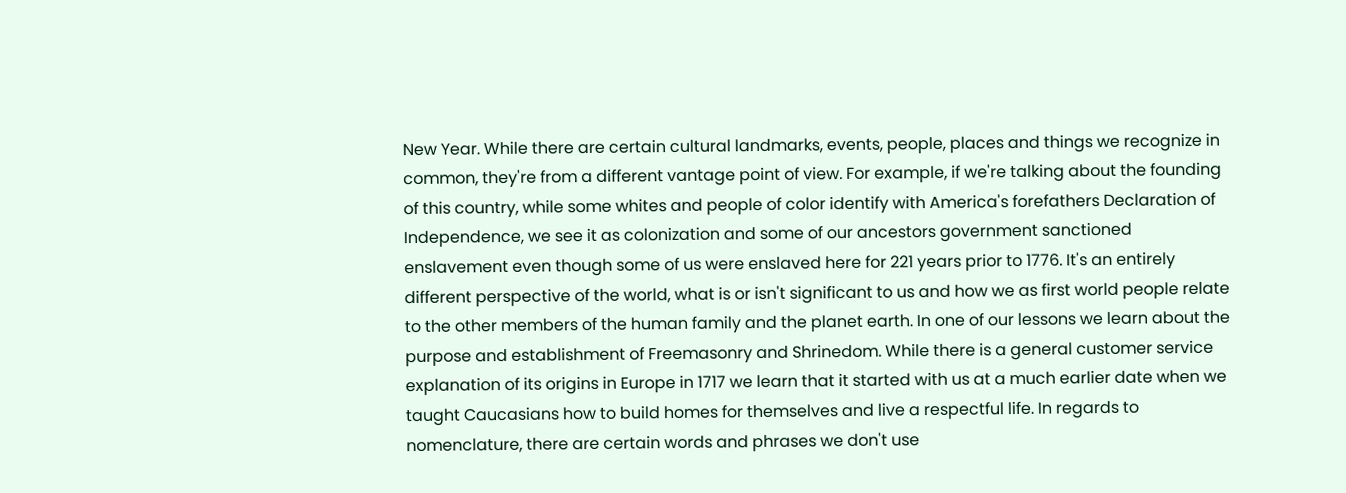New Year. While there are certain cultural landmarks, events, people, places and things we recognize in common, they're from a different vantage point of view. For example, if we're talking about the founding of this country, while some whites and people of color identify with America's forefathers Declaration of Independence, we see it as colonization and some of our ancestors government sanctioned enslavement even though some of us were enslaved here for 221 years prior to 1776. It's an entirely different perspective of the world, what is or isn't significant to us and how we as first world people relate to the other members of the human family and the planet earth. In one of our lessons we learn about the purpose and establishment of Freemasonry and Shrinedom. While there is a general customer service explanation of its origins in Europe in 1717 we learn that it started with us at a much earlier date when we taught Caucasians how to build homes for themselves and live a respectful life. In regards to nomenclature, there are certain words and phrases we don't use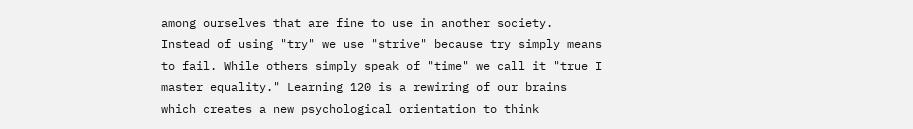among ourselves that are fine to use in another society. Instead of using "try" we use "strive" because try simply means to fail. While others simply speak of "time" we call it "true I master equality." Learning 120 is a rewiring of our brains which creates a new psychological orientation to think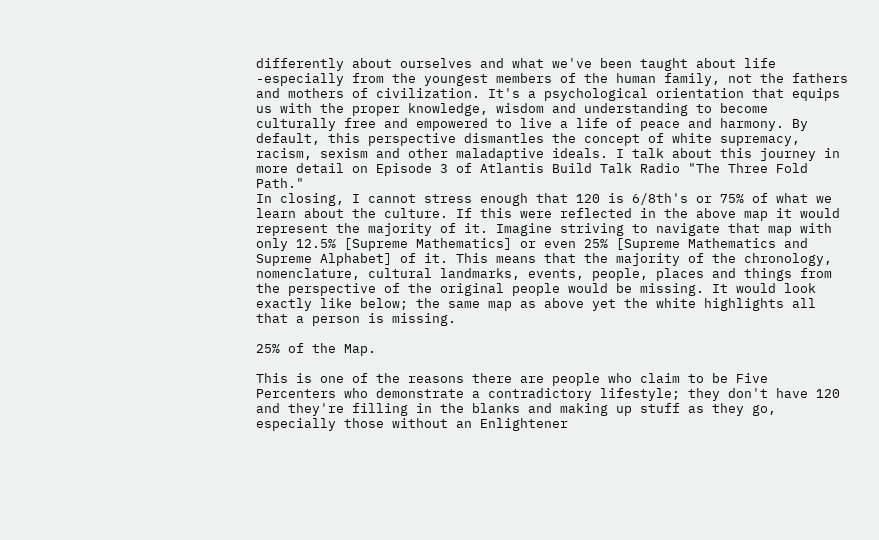differently about ourselves and what we've been taught about life -especially from the youngest members of the human family, not the fathers and mothers of civilization. It's a psychological orientation that equips us with the proper knowledge, wisdom and understanding to become culturally free and empowered to live a life of peace and harmony. By default, this perspective dismantles the concept of white supremacy, racism, sexism and other maladaptive ideals. I talk about this journey in more detail on Episode 3 of Atlantis Build Talk Radio "The Three Fold Path."
In closing, I cannot stress enough that 120 is 6/8th's or 75% of what we learn about the culture. If this were reflected in the above map it would represent the majority of it. Imagine striving to navigate that map with only 12.5% [Supreme Mathematics] or even 25% [Supreme Mathematics and Supreme Alphabet] of it. This means that the majority of the chronology, nomenclature, cultural landmarks, events, people, places and things from the perspective of the original people would be missing. It would look exactly like below; the same map as above yet the white highlights all that a person is missing.

25% of the Map.

This is one of the reasons there are people who claim to be Five Percenters who demonstrate a contradictory lifestyle; they don't have 120 and they're filling in the blanks and making up stuff as they go, especially those without an Enlightener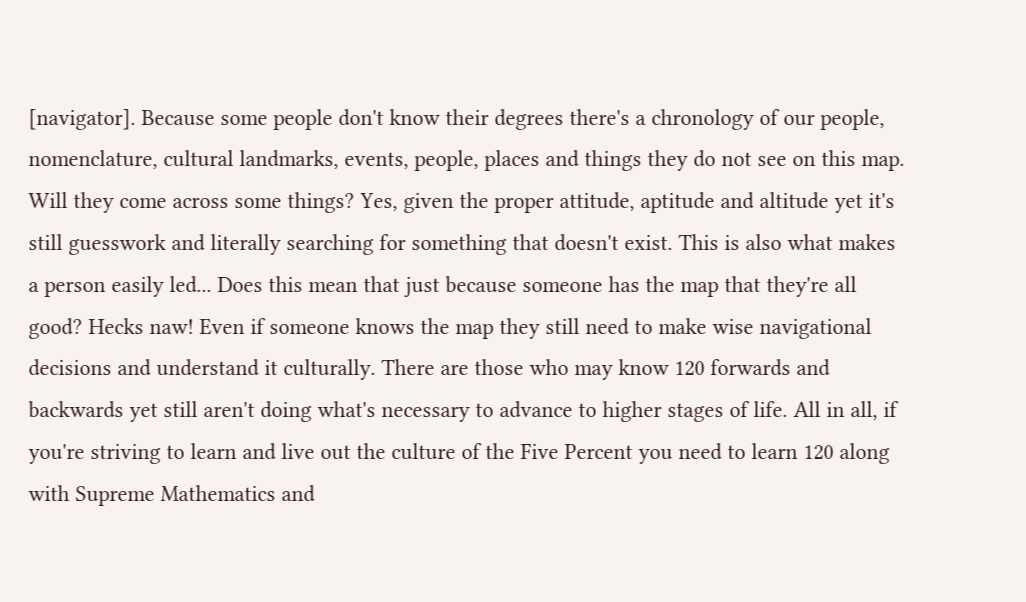[navigator]. Because some people don't know their degrees there's a chronology of our people, nomenclature, cultural landmarks, events, people, places and things they do not see on this map. Will they come across some things? Yes, given the proper attitude, aptitude and altitude yet it's still guesswork and literally searching for something that doesn't exist. This is also what makes a person easily led... Does this mean that just because someone has the map that they're all good? Hecks naw! Even if someone knows the map they still need to make wise navigational decisions and understand it culturally. There are those who may know 120 forwards and backwards yet still aren't doing what's necessary to advance to higher stages of life. All in all, if you're striving to learn and live out the culture of the Five Percent you need to learn 120 along with Supreme Mathematics and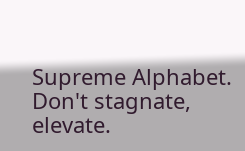Supreme Alphabet. Don't stagnate, elevate.